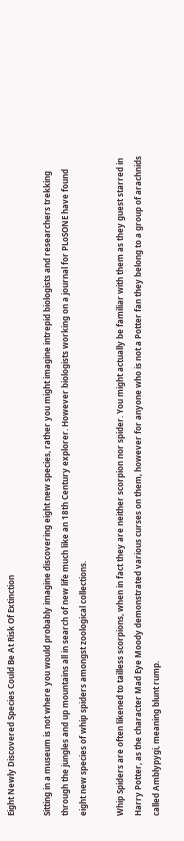Eight Newly Discovered Species Could Be At Risk Of Extinction

Sitting in a museum is not where you would probably imagine discovering eight new species, rather you might imagine intrepid biologists and researchers trekking through the jungles and up mountains all in search of new life much like an 18th Century explorer. However biologists working on a journal for PLoSONE have found eight new species of whip spiders amongst zoological collections.

Whip Spiders are often likened to tailless scorpions, when in fact they are neither scorpion nor spider. You might actually be familiar with them as they guest starred in Harry Potter, as the character Mad Eye Moody demonstrated various curses on them, however for anyone who is not a Potter fan they belong to a group of arachnids called Amblypygi, meaning blunt rump.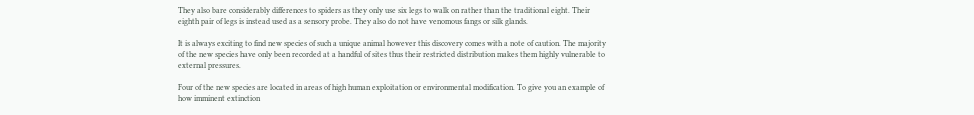They also bare considerably differences to spiders as they only use six legs to walk on rather than the traditional eight. Their eighth pair of legs is instead used as a sensory probe. They also do not have venomous fangs or silk glands.

It is always exciting to find new species of such a unique animal however this discovery comes with a note of caution. The majority of the new species have only been recorded at a handful of sites thus their restricted distribution makes them highly vulnerable to external pressures.

Four of the new species are located in areas of high human exploitation or environmental modification. To give you an example of how imminent extinction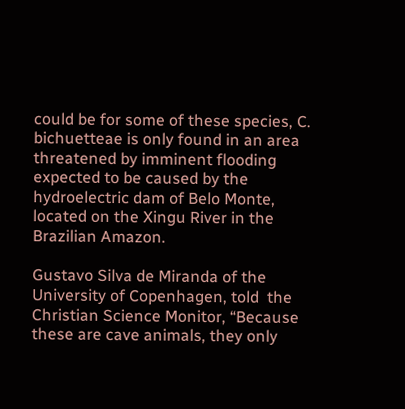could be for some of these species, C. bichuetteae is only found in an area threatened by imminent flooding expected to be caused by the hydroelectric dam of Belo Monte, located on the Xingu River in the Brazilian Amazon.

Gustavo Silva de Miranda of the University of Copenhagen, told  the Christian Science Monitor, “Because these are cave animals, they only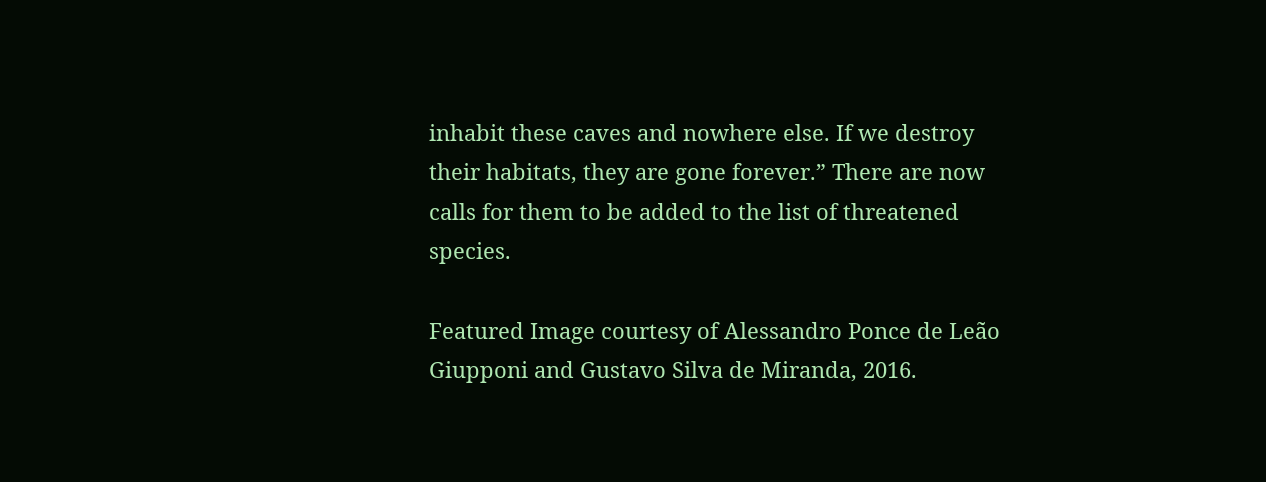inhabit these caves and nowhere else. If we destroy their habitats, they are gone forever.” There are now calls for them to be added to the list of threatened species.

Featured Image courtesy of Alessandro Ponce de Leão Giupponi and Gustavo Silva de Miranda, 2016.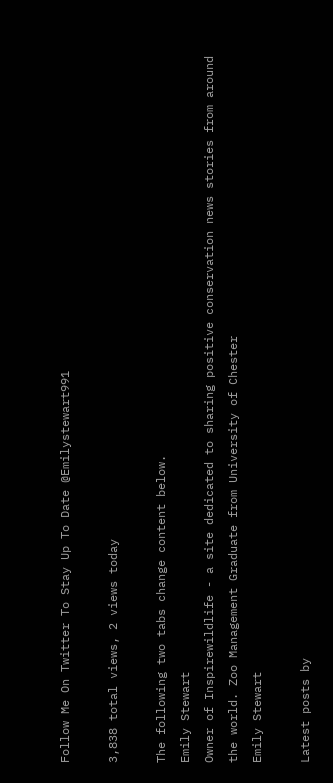Follow Me On Twitter To Stay Up To Date @Emilystewart991

3,838 total views, 2 views today

The following two tabs change content below.
Emily Stewart
Owner of Inspirewildlife - a site dedicated to sharing positive conservation news stories from around the world. Zoo Management Graduate from University of Chester
Emily Stewart

Latest posts by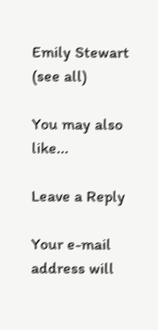Emily Stewart (see all)

You may also like...

Leave a Reply

Your e-mail address will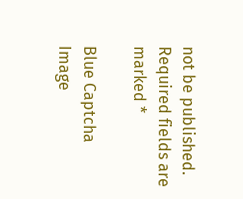not be published. Required fields are marked *

Blue Captcha Image